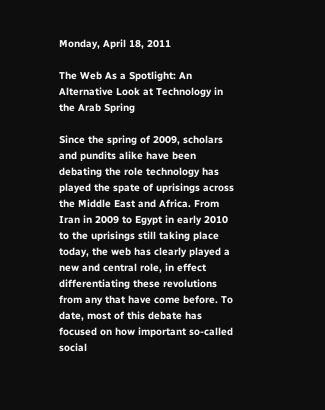Monday, April 18, 2011

The Web As a Spotlight: An Alternative Look at Technology in the Arab Spring

Since the spring of 2009, scholars and pundits alike have been debating the role technology has played the spate of uprisings across the Middle East and Africa. From Iran in 2009 to Egypt in early 2010 to the uprisings still taking place today, the web has clearly played a new and central role, in effect differentiating these revolutions from any that have come before. To date, most of this debate has focused on how important so-called social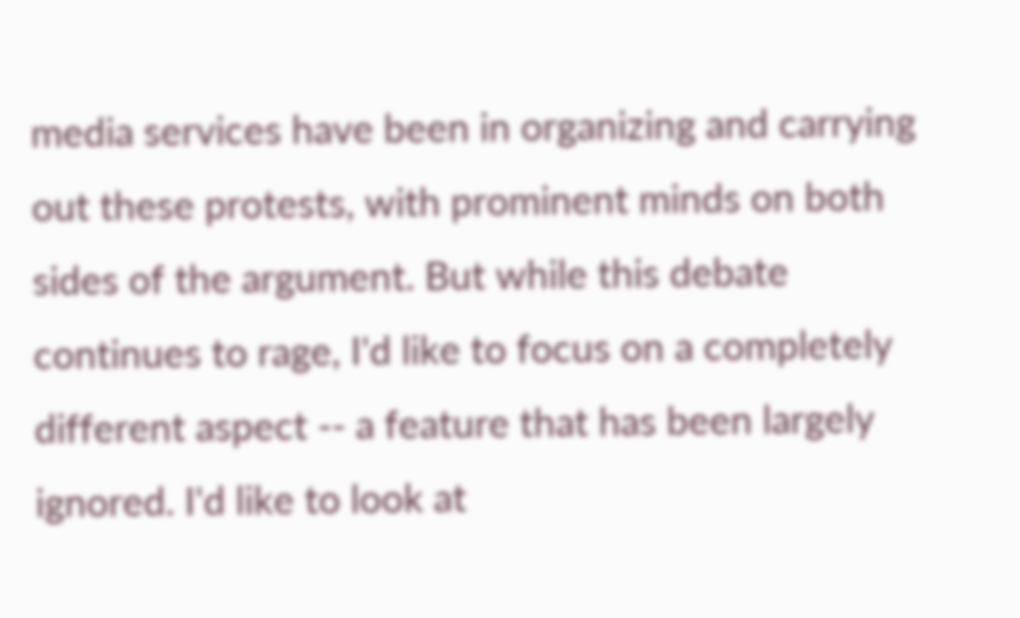media services have been in organizing and carrying out these protests, with prominent minds on both sides of the argument. But while this debate continues to rage, I'd like to focus on a completely different aspect -- a feature that has been largely ignored. I'd like to look at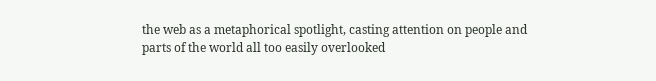the web as a metaphorical spotlight, casting attention on people and parts of the world all too easily overlooked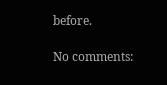before.

No comments: